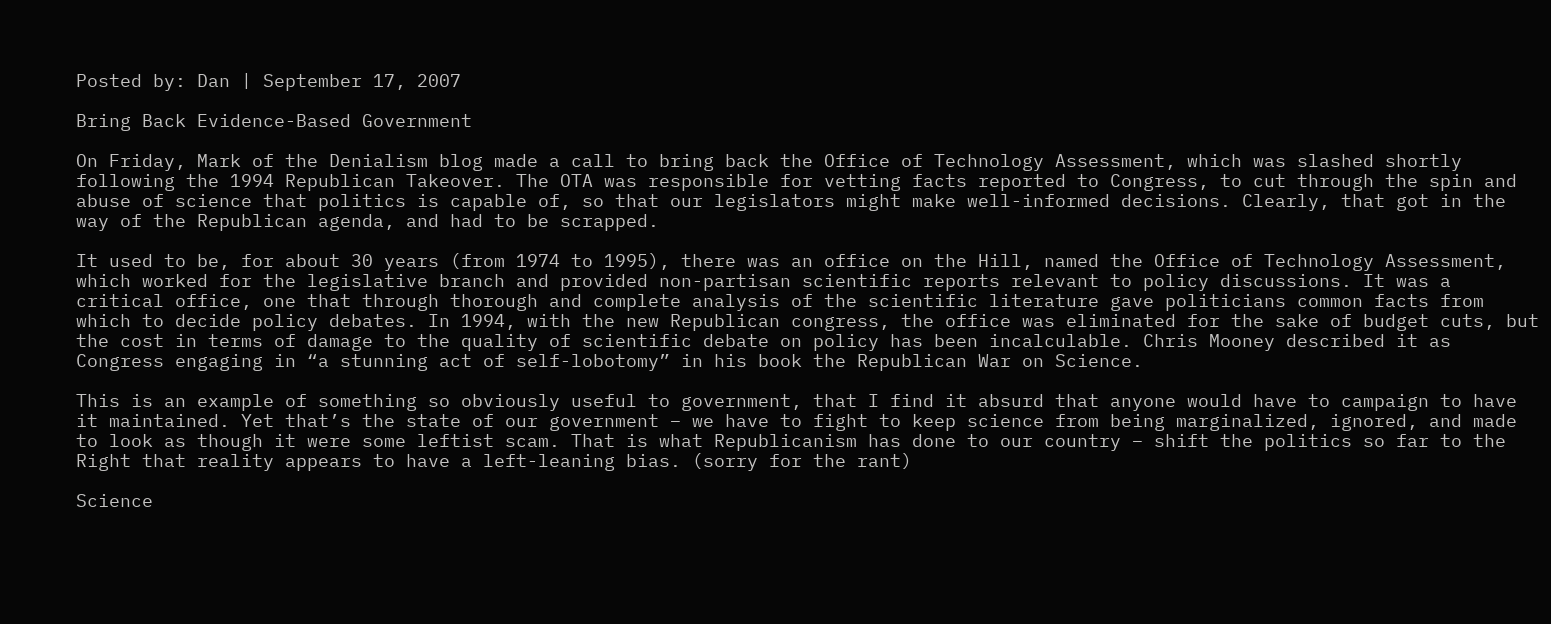Posted by: Dan | September 17, 2007

Bring Back Evidence-Based Government

On Friday, Mark of the Denialism blog made a call to bring back the Office of Technology Assessment, which was slashed shortly following the 1994 Republican Takeover. The OTA was responsible for vetting facts reported to Congress, to cut through the spin and abuse of science that politics is capable of, so that our legislators might make well-informed decisions. Clearly, that got in the way of the Republican agenda, and had to be scrapped.

It used to be, for about 30 years (from 1974 to 1995), there was an office on the Hill, named the Office of Technology Assessment, which worked for the legislative branch and provided non-partisan scientific reports relevant to policy discussions. It was a critical office, one that through thorough and complete analysis of the scientific literature gave politicians common facts from which to decide policy debates. In 1994, with the new Republican congress, the office was eliminated for the sake of budget cuts, but the cost in terms of damage to the quality of scientific debate on policy has been incalculable. Chris Mooney described it as Congress engaging in “a stunning act of self-lobotomy” in his book the Republican War on Science.

This is an example of something so obviously useful to government, that I find it absurd that anyone would have to campaign to have it maintained. Yet that’s the state of our government – we have to fight to keep science from being marginalized, ignored, and made to look as though it were some leftist scam. That is what Republicanism has done to our country – shift the politics so far to the Right that reality appears to have a left-leaning bias. (sorry for the rant)

Science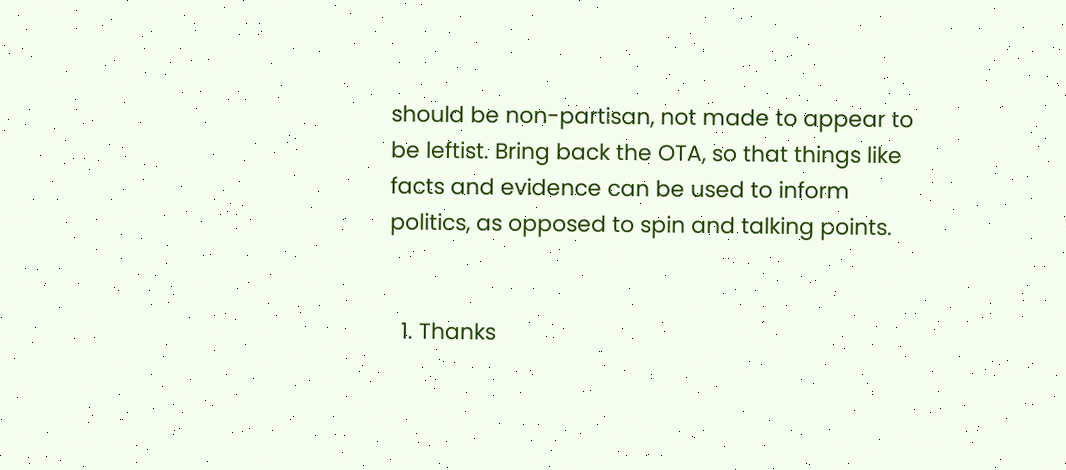should be non-partisan, not made to appear to be leftist. Bring back the OTA, so that things like facts and evidence can be used to inform politics, as opposed to spin and talking points.


  1. Thanks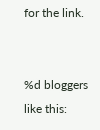for the link.


%d bloggers like this: